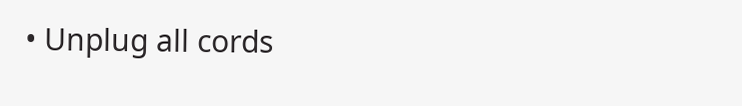• Unplug all cords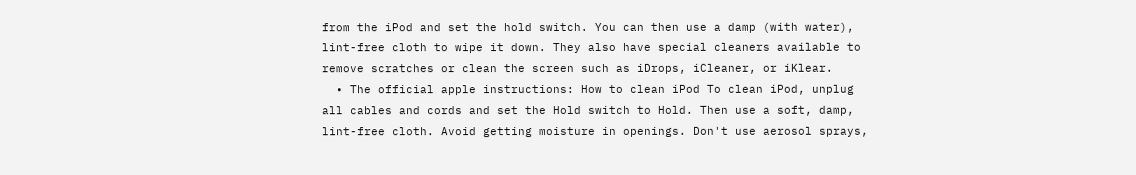from the iPod and set the hold switch. You can then use a damp (with water), lint-free cloth to wipe it down. They also have special cleaners available to remove scratches or clean the screen such as iDrops, iCleaner, or iKlear.
  • The official apple instructions: How to clean iPod To clean iPod, unplug all cables and cords and set the Hold switch to Hold. Then use a soft, damp, lint-free cloth. Avoid getting moisture in openings. Don't use aerosol sprays,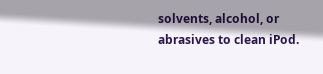solvents, alcohol, or abrasives to clean iPod.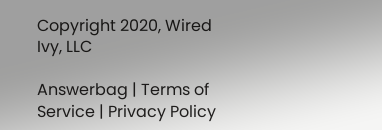Copyright 2020, Wired Ivy, LLC

Answerbag | Terms of Service | Privacy Policy